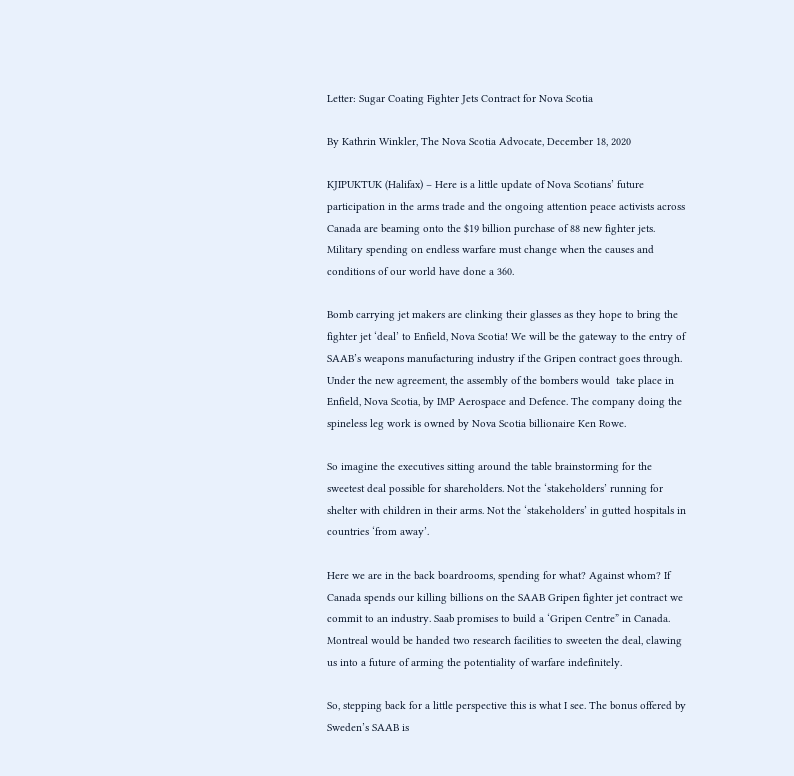Letter: Sugar Coating Fighter Jets Contract for Nova Scotia

By Kathrin Winkler, The Nova Scotia Advocate, December 18, 2020

KJIPUKTUK (Halifax) – Here is a little update of Nova Scotians’ future participation in the arms trade and the ongoing attention peace activists across Canada are beaming onto the $19 billion purchase of 88 new fighter jets. Military spending on endless warfare must change when the causes and conditions of our world have done a 360.

Bomb carrying jet makers are clinking their glasses as they hope to bring the fighter jet ‘deal’ to Enfield, Nova Scotia! We will be the gateway to the entry of SAAB’s weapons manufacturing industry if the Gripen contract goes through. Under the new agreement, the assembly of the bombers would  take place in Enfield, Nova Scotia, by IMP Aerospace and Defence. The company doing the spineless leg work is owned by Nova Scotia billionaire Ken Rowe.

So imagine the executives sitting around the table brainstorming for the sweetest deal possible for shareholders. Not the ‘stakeholders’ running for shelter with children in their arms. Not the ‘stakeholders’ in gutted hospitals in countries ‘from away’.

Here we are in the back boardrooms, spending for what? Against whom? If Canada spends our killing billions on the SAAB Gripen fighter jet contract we commit to an industry. Saab promises to build a ‘Gripen Centre” in Canada. Montreal would be handed two research facilities to sweeten the deal, clawing us into a future of arming the potentiality of warfare indefinitely.

So, stepping back for a little perspective this is what I see. The bonus offered by Sweden’s SAAB is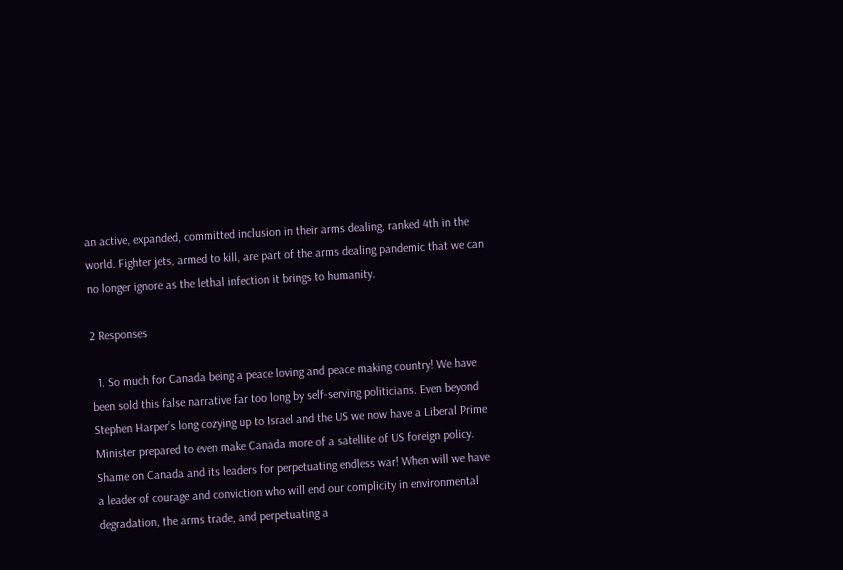an active, expanded, committed inclusion in their arms dealing, ranked 4th in the world. Fighter jets, armed to kill, are part of the arms dealing pandemic that we can no longer ignore as the lethal infection it brings to humanity.

2 Responses

  1. So much for Canada being a peace loving and peace making country! We have been sold this false narrative far too long by self-serving politicians. Even beyond Stephen Harper’s long cozying up to Israel and the US we now have a Liberal Prime Minister prepared to even make Canada more of a satellite of US foreign policy. Shame on Canada and its leaders for perpetuating endless war! When will we have a leader of courage and conviction who will end our complicity in environmental degradation, the arms trade, and perpetuating a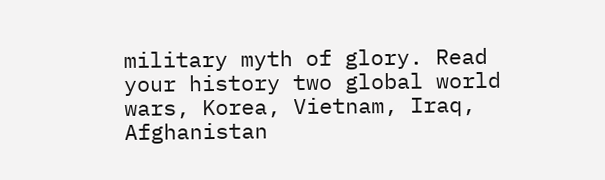military myth of glory. Read your history two global world wars, Korea, Vietnam, Iraq, Afghanistan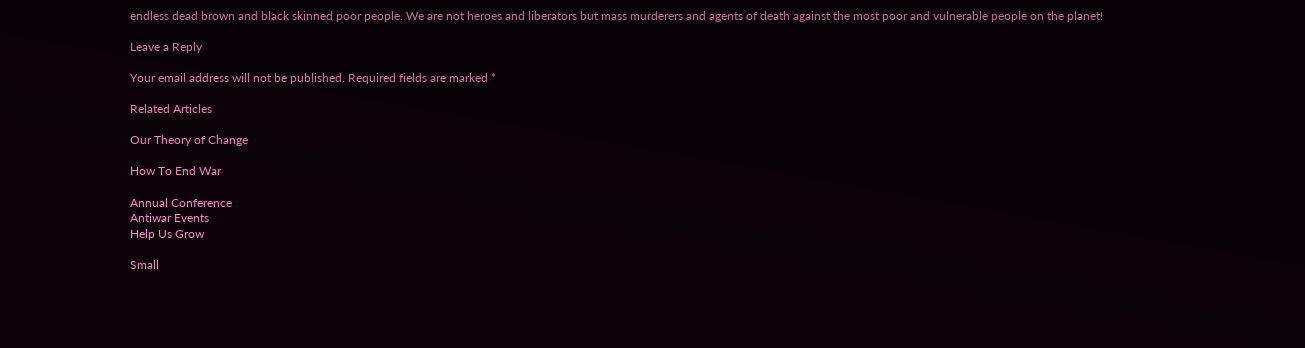endless dead brown and black skinned poor people. We are not heroes and liberators but mass murderers and agents of death against the most poor and vulnerable people on the planet!

Leave a Reply

Your email address will not be published. Required fields are marked *

Related Articles

Our Theory of Change

How To End War

Annual Conference
Antiwar Events
Help Us Grow

Small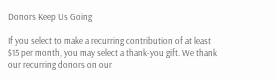Donors Keep Us Going

If you select to make a recurring contribution of at least $15 per month, you may select a thank-you gift. We thank our recurring donors on our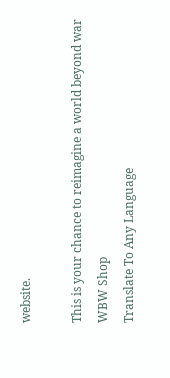website.

This is your chance to reimagine a world beyond war
WBW Shop
Translate To Any Language